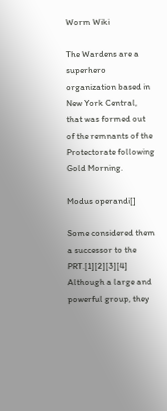Worm Wiki

The Wardens are a superhero organization based in New York Central, that was formed out of the remnants of the Protectorate following Gold Morning.

Modus operandi[]

Some considered them a successor to the PRT.[1][2][3][4] Although a large and powerful group, they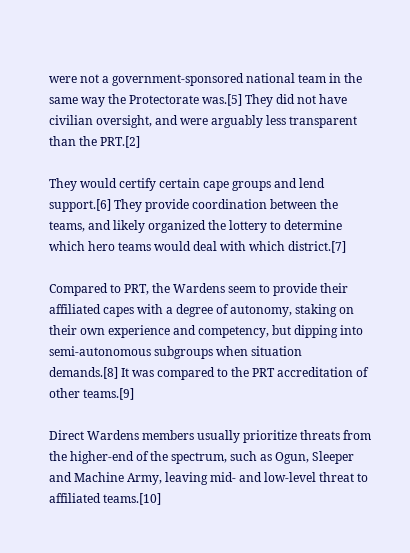were not a government-sponsored national team in the same way the Protectorate was.[5] They did not have civilian oversight, and were arguably less transparent than the PRT.[2]

They would certify certain cape groups and lend support.[6] They provide coordination between the teams, and likely organized the lottery to determine which hero teams would deal with which district.[7]

Compared to PRT, the Wardens seem to provide their affiliated capes with a degree of autonomy, staking on their own experience and competency, but dipping into semi-autonomous subgroups when situation demands.[8] It was compared to the PRT accreditation of other teams.[9]

Direct Wardens members usually prioritize threats from the higher-end of the spectrum, such as Ogun, Sleeper and Machine Army, leaving mid- and low-level threat to affiliated teams.[10]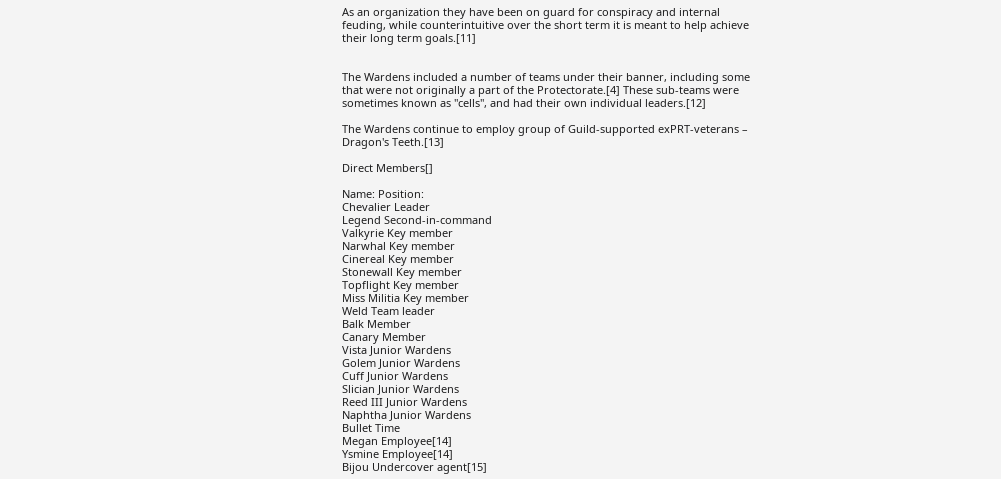As an organization they have been on guard for conspiracy and internal feuding, while counterintuitive over the short term it is meant to help achieve their long term goals.[11]


The Wardens included a number of teams under their banner, including some that were not originally a part of the Protectorate.[4] These sub-teams were sometimes known as "cells", and had their own individual leaders.[12]

The Wardens continue to employ group of Guild-supported exPRT-veterans – Dragon's Teeth.[13]

Direct Members[]

Name: Position:
Chevalier Leader
Legend Second-in-command
Valkyrie Key member
Narwhal Key member
Cinereal Key member
Stonewall Key member
Topflight Key member
Miss Militia Key member
Weld Team leader
Balk Member
Canary Member
Vista Junior Wardens
Golem Junior Wardens
Cuff Junior Wardens
Slician Junior Wardens
Reed III Junior Wardens
Naphtha Junior Wardens
Bullet Time
Megan Employee[14]
Ysmine Employee[14]
Bijou Undercover agent[15]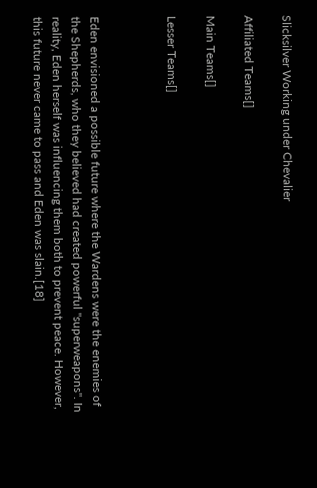Slicksilver Working under Chevalier

Affiliated Teams[]

Main Teams[]

Lesser Teams[]



Eden envisioned a possible future where the Wardens were the enemies of the Shepherds, who they believed had created powerful "superweapons". In reality, Eden herself was influencing them both to prevent peace. However, this future never came to pass and Eden was slain.[18]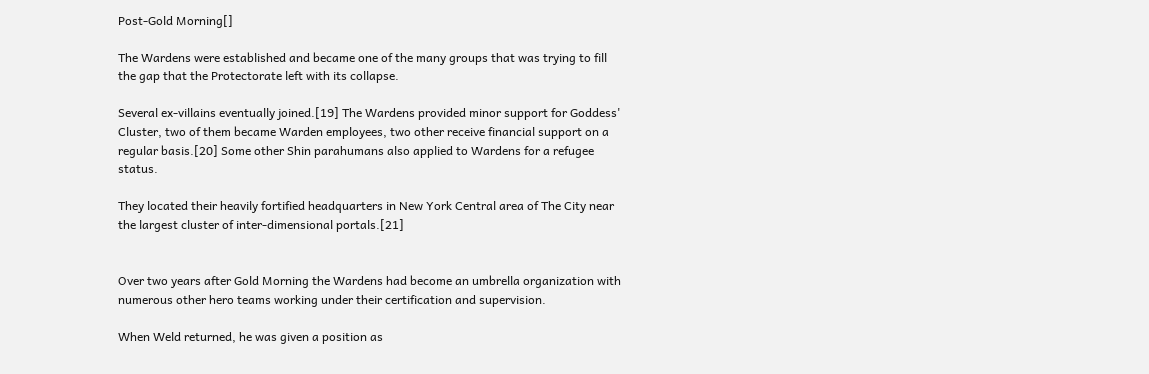Post-Gold Morning[]

The Wardens were established and became one of the many groups that was trying to fill the gap that the Protectorate left with its collapse.

Several ex-villains eventually joined.[19] The Wardens provided minor support for Goddess' Cluster, two of them became Warden employees, two other receive financial support on a regular basis.[20] Some other Shin parahumans also applied to Wardens for a refugee status.

They located their heavily fortified headquarters in New York Central area of The City near the largest cluster of inter-dimensional portals.[21]


Over two years after Gold Morning the Wardens had become an umbrella organization with numerous other hero teams working under their certification and supervision.

When Weld returned, he was given a position as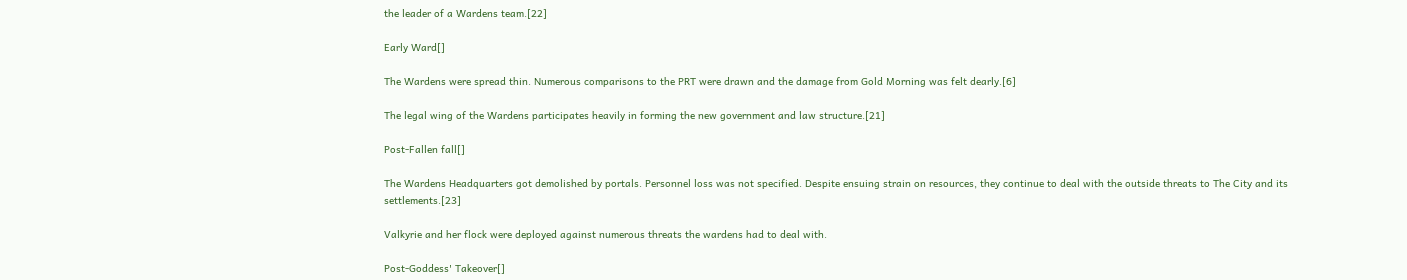the leader of a Wardens team.[22]

Early Ward[]

The Wardens were spread thin. Numerous comparisons to the PRT were drawn and the damage from Gold Morning was felt dearly.[6]

The legal wing of the Wardens participates heavily in forming the new government and law structure.[21]

Post-Fallen fall[]

The Wardens Headquarters got demolished by portals. Personnel loss was not specified. Despite ensuing strain on resources, they continue to deal with the outside threats to The City and its settlements.[23]

Valkyrie and her flock were deployed against numerous threats the wardens had to deal with.

Post-Goddess' Takeover[]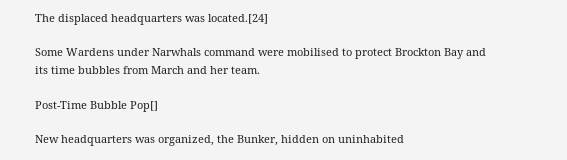The displaced headquarters was located.[24]

Some Wardens under Narwhals command were mobilised to protect Brockton Bay and its time bubbles from March and her team.

Post-Time Bubble Pop[]

New headquarters was organized, the Bunker, hidden on uninhabited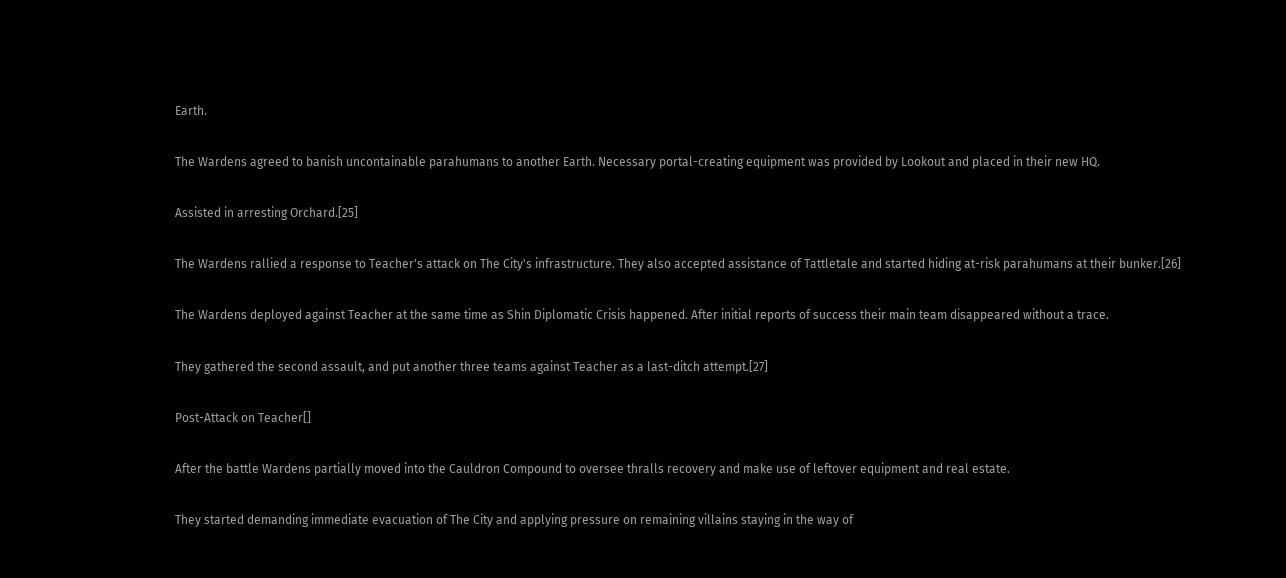Earth.

The Wardens agreed to banish uncontainable parahumans to another Earth. Necessary portal-creating equipment was provided by Lookout and placed in their new HQ.

Assisted in arresting Orchard.[25]

The Wardens rallied a response to Teacher's attack on The City's infrastructure. They also accepted assistance of Tattletale and started hiding at-risk parahumans at their bunker.[26]

The Wardens deployed against Teacher at the same time as Shin Diplomatic Crisis happened. After initial reports of success their main team disappeared without a trace.

They gathered the second assault, and put another three teams against Teacher as a last-ditch attempt.[27]

Post-Attack on Teacher[]

After the battle Wardens partially moved into the Cauldron Compound to oversee thralls recovery and make use of leftover equipment and real estate.

They started demanding immediate evacuation of The City and applying pressure on remaining villains staying in the way of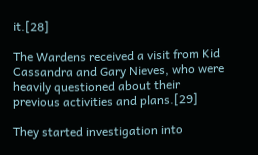it.[28]

The Wardens received a visit from Kid Cassandra and Gary Nieves, who were heavily questioned about their previous activities and plans.[29]

They started investigation into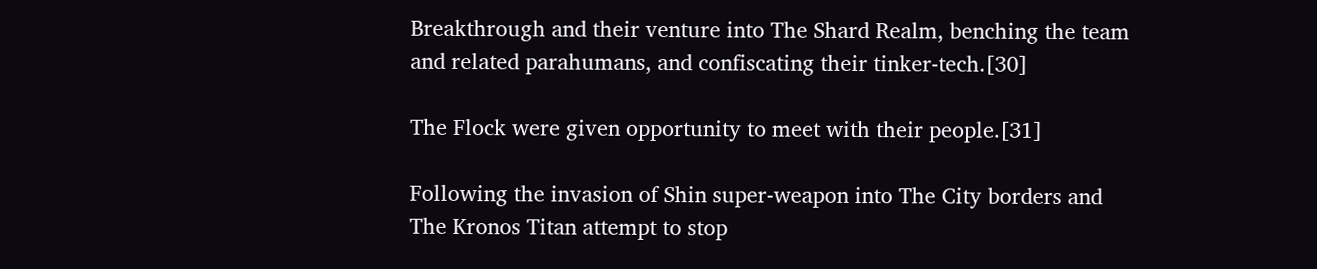Breakthrough and their venture into The Shard Realm, benching the team and related parahumans, and confiscating their tinker-tech.[30]

The Flock were given opportunity to meet with their people.[31]

Following the invasion of Shin super-weapon into The City borders and The Kronos Titan attempt to stop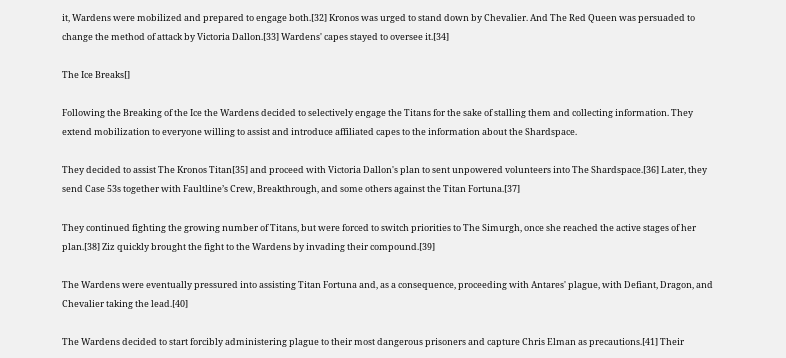it, Wardens were mobilized and prepared to engage both.[32] Kronos was urged to stand down by Chevalier. And The Red Queen was persuaded to change the method of attack by Victoria Dallon.[33] Wardens' capes stayed to oversee it.[34]

The Ice Breaks[]

Following the Breaking of the Ice the Wardens decided to selectively engage the Titans for the sake of stalling them and collecting information. They extend mobilization to everyone willing to assist and introduce affiliated capes to the information about the Shardspace.

They decided to assist The Kronos Titan[35] and proceed with Victoria Dallon's plan to sent unpowered volunteers into The Shardspace.[36] Later, they send Case 53s together with Faultline’s Crew, Breakthrough, and some others against the Titan Fortuna.[37]

They continued fighting the growing number of Titans, but were forced to switch priorities to The Simurgh, once she reached the active stages of her plan.[38] Ziz quickly brought the fight to the Wardens by invading their compound.[39]

The Wardens were eventually pressured into assisting Titan Fortuna and, as a consequence, proceeding with Antares' plague, with Defiant, Dragon, and Chevalier taking the lead.[40]

The Wardens decided to start forcibly administering plague to their most dangerous prisoners and capture Chris Elman as precautions.[41] Their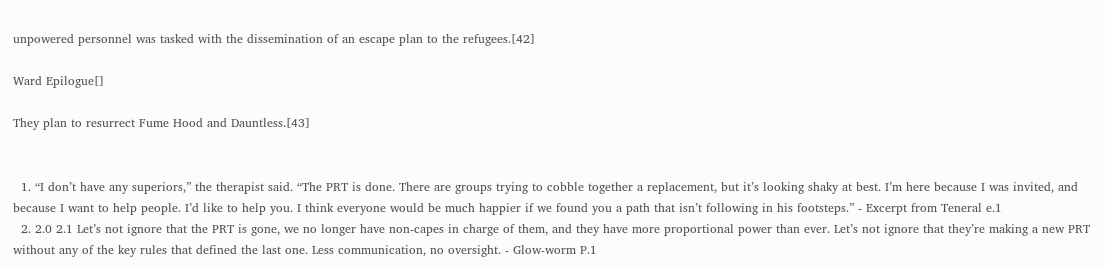unpowered personnel was tasked with the dissemination of an escape plan to the refugees.[42]

Ward Epilogue[]

They plan to resurrect Fume Hood and Dauntless.[43]


  1. “I don’t have any superiors,” the therapist said. “The PRT is done. There are groups trying to cobble together a replacement, but it’s looking shaky at best. I’m here because I was invited, and because I want to help people. I’d like to help you. I think everyone would be much happier if we found you a path that isn’t following in his footsteps.” - Excerpt from Teneral e.1
  2. 2.0 2.1 Let’s not ignore that the PRT is gone, we no longer have non-capes in charge of them, and they have more proportional power than ever. Let’s not ignore that they’re making a new PRT without any of the key rules that defined the last one. Less communication, no oversight. - Glow-worm P.1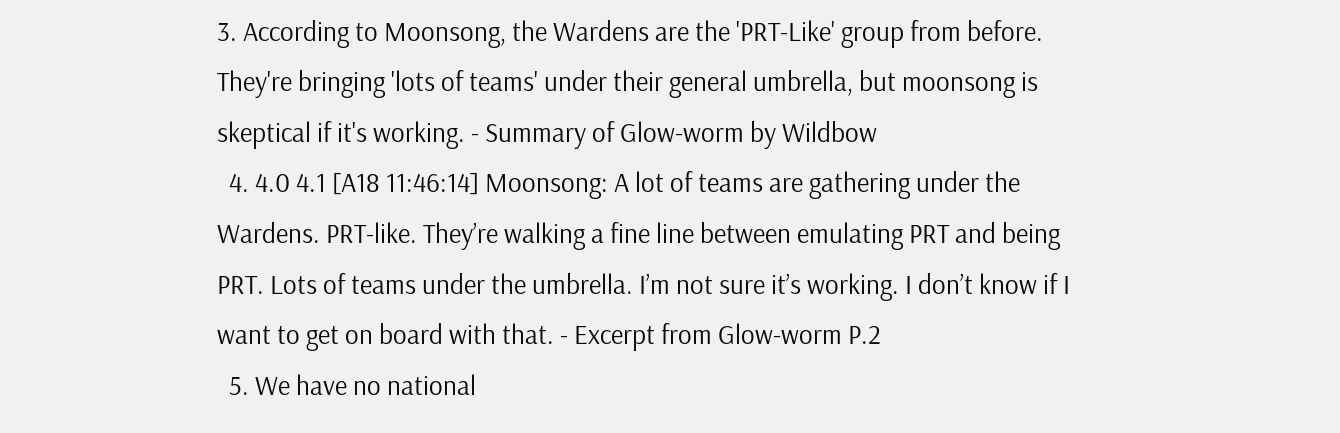3. According to Moonsong, the Wardens are the 'PRT-Like' group from before. They're bringing 'lots of teams' under their general umbrella, but moonsong is skeptical if it's working. - Summary of Glow-worm by Wildbow
  4. 4.0 4.1 [A18 11:46:14] Moonsong: A lot of teams are gathering under the Wardens. PRT-like. They’re walking a fine line between emulating PRT and being PRT. Lots of teams under the umbrella. I’m not sure it’s working. I don’t know if I want to get on board with that. - Excerpt from Glow-worm P.2
  5. We have no national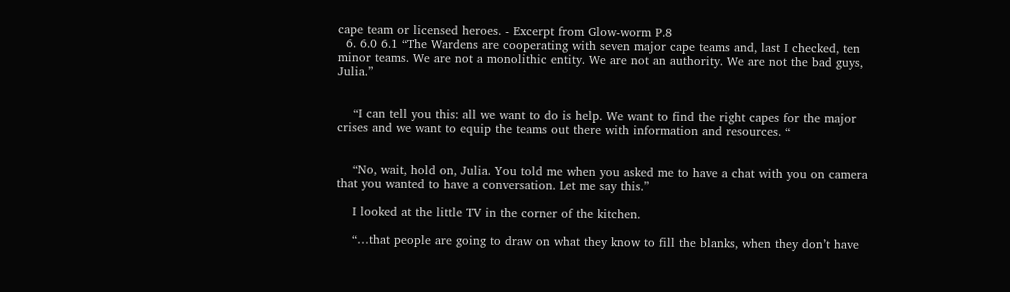cape team or licensed heroes. - Excerpt from Glow-worm P.8
  6. 6.0 6.1 “The Wardens are cooperating with seven major cape teams and, last I checked, ten minor teams. We are not a monolithic entity. We are not an authority. We are not the bad guys, Julia.”


    “I can tell you this: all we want to do is help. We want to find the right capes for the major crises and we want to equip the teams out there with information and resources. “


    “No, wait, hold on, Julia. You told me when you asked me to have a chat with you on camera that you wanted to have a conversation. Let me say this.”

    I looked at the little TV in the corner of the kitchen.

    “…that people are going to draw on what they know to fill the blanks, when they don’t have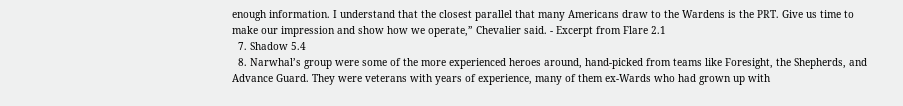enough information. I understand that the closest parallel that many Americans draw to the Wardens is the PRT. Give us time to make our impression and show how we operate,” Chevalier said. - Excerpt from Flare 2.1
  7. Shadow 5.4
  8. Narwhal’s group were some of the more experienced heroes around, hand-picked from teams like Foresight, the Shepherds, and Advance Guard. They were veterans with years of experience, many of them ex-Wards who had grown up with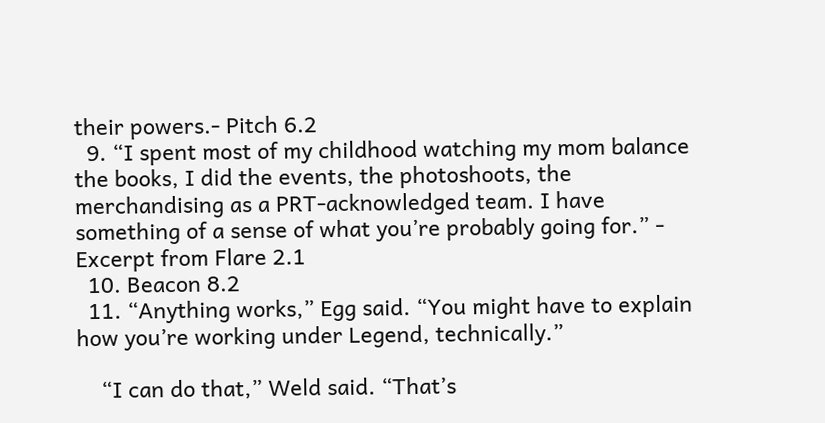their powers.- Pitch 6.2
  9. “I spent most of my childhood watching my mom balance the books, I did the events, the photoshoots, the merchandising as a PRT-acknowledged team. I have something of a sense of what you’re probably going for.” - Excerpt from Flare 2.1
  10. Beacon 8.2
  11. “Anything works,” Egg said. “You might have to explain how you’re working under Legend, technically.”

    “I can do that,” Weld said. “That’s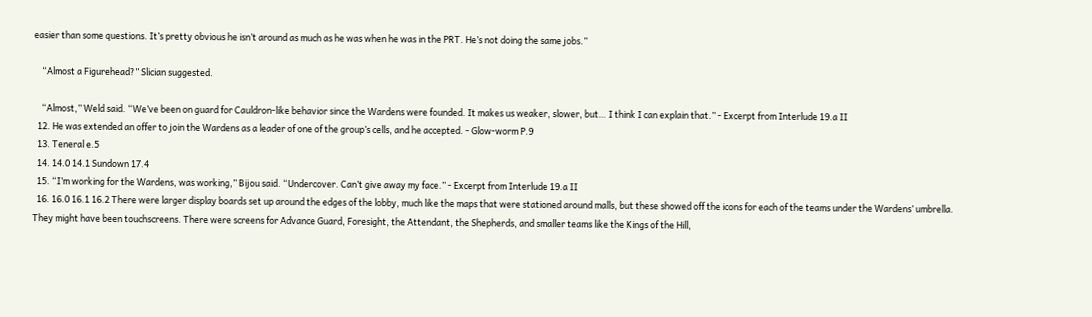easier than some questions. It’s pretty obvious he isn’t around as much as he was when he was in the PRT. He’s not doing the same jobs.”

    “Almost a Figurehead?” Slician suggested.

    “Almost,” Weld said. “We’ve been on guard for Cauldron-like behavior since the Wardens were founded. It makes us weaker, slower, but… I think I can explain that.” - Excerpt from Interlude 19.a II
  12. He was extended an offer to join the Wardens as a leader of one of the group’s cells, and he accepted. - Glow-worm P.9
  13. Teneral e.5
  14. 14.0 14.1 Sundown 17.4
  15. “I’m working for the Wardens, was working,” Bijou said. “Undercover. Can’t give away my face.” - Excerpt from Interlude 19.a II
  16. 16.0 16.1 16.2 There were larger display boards set up around the edges of the lobby, much like the maps that were stationed around malls, but these showed off the icons for each of the teams under the Wardens’ umbrella. They might have been touchscreens. There were screens for Advance Guard, Foresight, the Attendant, the Shepherds, and smaller teams like the Kings of the Hill,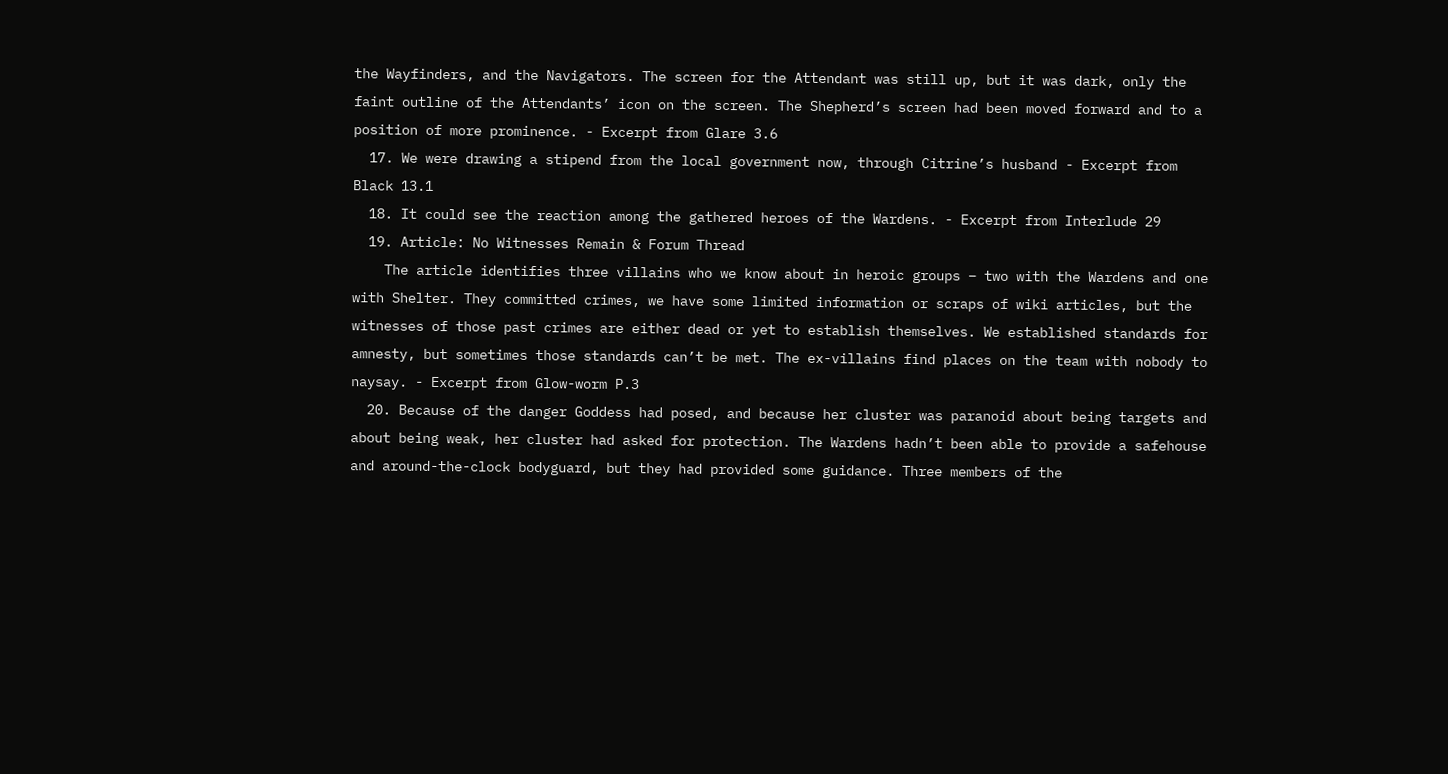the Wayfinders, and the Navigators. The screen for the Attendant was still up, but it was dark, only the faint outline of the Attendants’ icon on the screen. The Shepherd’s screen had been moved forward and to a position of more prominence. - Excerpt from Glare 3.6
  17. We were drawing a stipend from the local government now, through Citrine’s husband - Excerpt from Black 13.1
  18. It could see the reaction among the gathered heroes of the Wardens. - Excerpt from Interlude 29
  19. Article: No Witnesses Remain & Forum Thread
    The article identifies three villains who we know about in heroic groups – two with the Wardens and one with Shelter. They committed crimes, we have some limited information or scraps of wiki articles, but the witnesses of those past crimes are either dead or yet to establish themselves. We established standards for amnesty, but sometimes those standards can’t be met. The ex-villains find places on the team with nobody to naysay. - Excerpt from Glow-worm P.3
  20. Because of the danger Goddess had posed, and because her cluster was paranoid about being targets and about being weak, her cluster had asked for protection. The Wardens hadn’t been able to provide a safehouse and around-the-clock bodyguard, but they had provided some guidance. Three members of the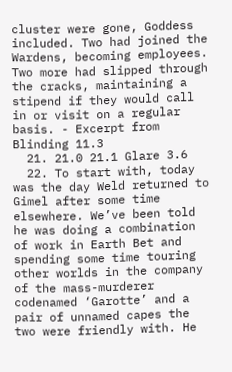cluster were gone, Goddess included. Two had joined the Wardens, becoming employees. Two more had slipped through the cracks, maintaining a stipend if they would call in or visit on a regular basis. - Excerpt from Blinding 11.3
  21. 21.0 21.1 Glare 3.6
  22. To start with, today was the day Weld returned to Gimel after some time elsewhere. We’ve been told he was doing a combination of work in Earth Bet and spending some time touring other worlds in the company of the mass-murderer codenamed ‘Garotte’ and a pair of unnamed capes the two were friendly with. He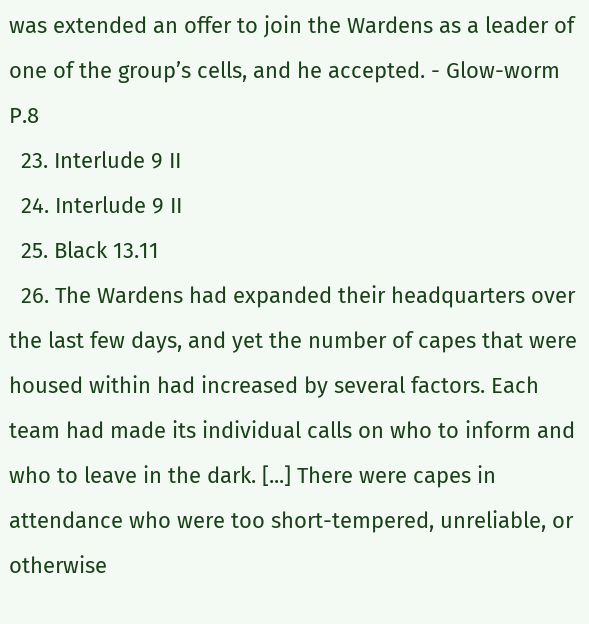was extended an offer to join the Wardens as a leader of one of the group’s cells, and he accepted. - Glow-worm P.8
  23. Interlude 9 II
  24. Interlude 9 II
  25. Black 13.11
  26. The Wardens had expanded their headquarters over the last few days, and yet the number of capes that were housed within had increased by several factors. Each team had made its individual calls on who to inform and who to leave in the dark. [...] There were capes in attendance who were too short-tempered, unreliable, or otherwise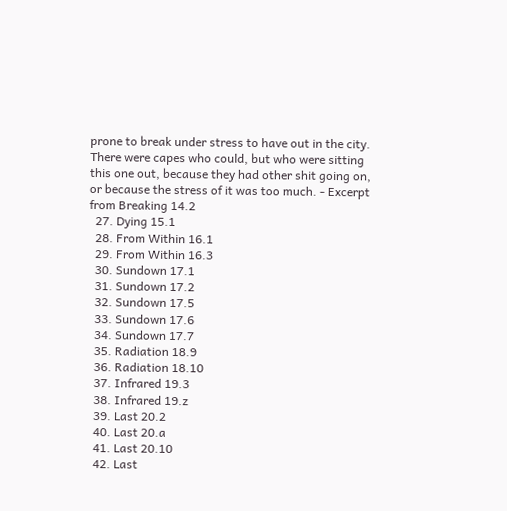prone to break under stress to have out in the city. There were capes who could, but who were sitting this one out, because they had other shit going on, or because the stress of it was too much. - Excerpt from Breaking 14.2
  27. Dying 15.1
  28. From Within 16.1
  29. From Within 16.3
  30. Sundown 17.1
  31. Sundown 17.2
  32. Sundown 17.5
  33. Sundown 17.6
  34. Sundown 17.7
  35. Radiation 18.9
  36. Radiation 18.10
  37. Infrared 19.3
  38. Infrared 19.z
  39. Last 20.2
  40. Last 20.a
  41. Last 20.10
  42. Last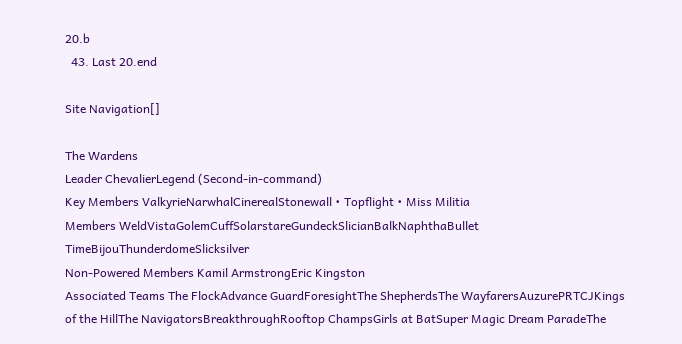20.b
  43. Last 20.end

Site Navigation[]

The Wardens
Leader ChevalierLegend (Second-in-command)
Key Members ValkyrieNarwhalCinerealStonewall • Topflight • Miss Militia
Members WeldVistaGolemCuffSolarstareGundeckSlicianBalkNaphthaBullet TimeBijouThunderdomeSlicksilver
Non-Powered Members Kamil ArmstrongEric Kingston
Associated Teams The FlockAdvance GuardForesightThe ShepherdsThe WayfarersAuzurePRTCJKings of the HillThe NavigatorsBreakthroughRooftop ChampsGirls at BatSuper Magic Dream ParadeThe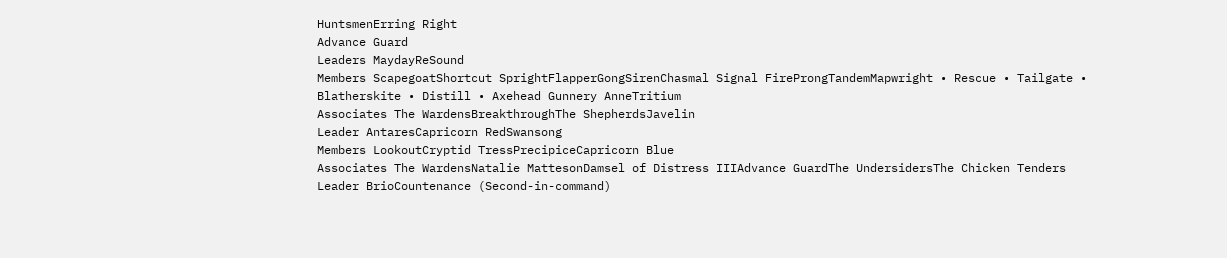HuntsmenErring Right
Advance Guard
Leaders MaydayReSound
Members ScapegoatShortcut SprightFlapperGongSirenChasmal Signal FireProngTandemMapwright • Rescue • Tailgate • Blatherskite • Distill • Axehead Gunnery AnneTritium
Associates The WardensBreakthroughThe ShepherdsJavelin
Leader AntaresCapricorn RedSwansong
Members LookoutCryptid TressPrecipiceCapricorn Blue
Associates The WardensNatalie MattesonDamsel of Distress IIIAdvance GuardThe UndersidersThe Chicken Tenders
Leader BrioCountenance (Second-in-command)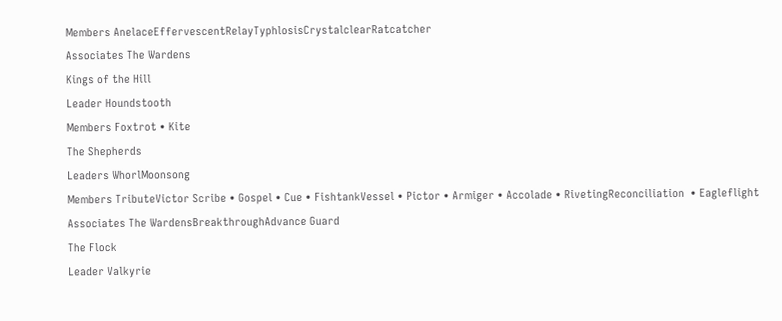Members AnelaceEffervescentRelayTyphlosisCrystalclearRatcatcher
Associates The Wardens
Kings of the Hill
Leader Houndstooth
Members Foxtrot • Kite
The Shepherds
Leaders WhorlMoonsong
Members TributeVictor Scribe • Gospel • Cue • FishtankVessel • Pictor • Armiger • Accolade • RivetingReconciliation  • Eagleflight
Associates The WardensBreakthroughAdvance Guard
The Flock
Leader Valkyrie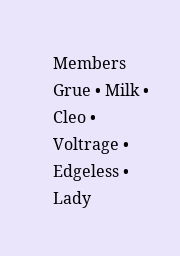Members Grue • Milk • Cleo • Voltrage • Edgeless • Lady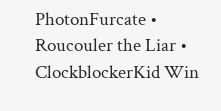PhotonFurcate • Roucouler the Liar • ClockblockerKid Win